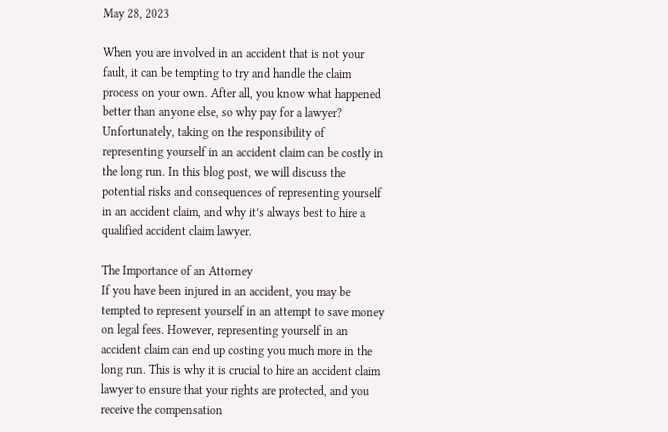May 28, 2023

When you are involved in an accident that is not your fault, it can be tempting to try and handle the claim process on your own. After all, you know what happened better than anyone else, so why pay for a lawyer? Unfortunately, taking on the responsibility of representing yourself in an accident claim can be costly in the long run. In this blog post, we will discuss the potential risks and consequences of representing yourself in an accident claim, and why it’s always best to hire a qualified accident claim lawyer.

The Importance of an Attorney
If you have been injured in an accident, you may be tempted to represent yourself in an attempt to save money on legal fees. However, representing yourself in an accident claim can end up costing you much more in the long run. This is why it is crucial to hire an accident claim lawyer to ensure that your rights are protected, and you receive the compensation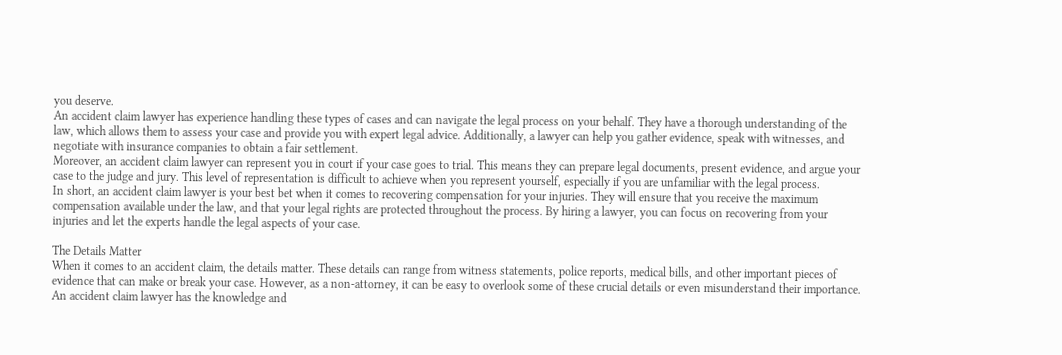you deserve.
An accident claim lawyer has experience handling these types of cases and can navigate the legal process on your behalf. They have a thorough understanding of the law, which allows them to assess your case and provide you with expert legal advice. Additionally, a lawyer can help you gather evidence, speak with witnesses, and negotiate with insurance companies to obtain a fair settlement.
Moreover, an accident claim lawyer can represent you in court if your case goes to trial. This means they can prepare legal documents, present evidence, and argue your case to the judge and jury. This level of representation is difficult to achieve when you represent yourself, especially if you are unfamiliar with the legal process.
In short, an accident claim lawyer is your best bet when it comes to recovering compensation for your injuries. They will ensure that you receive the maximum compensation available under the law, and that your legal rights are protected throughout the process. By hiring a lawyer, you can focus on recovering from your injuries and let the experts handle the legal aspects of your case.

The Details Matter
When it comes to an accident claim, the details matter. These details can range from witness statements, police reports, medical bills, and other important pieces of evidence that can make or break your case. However, as a non-attorney, it can be easy to overlook some of these crucial details or even misunderstand their importance.
An accident claim lawyer has the knowledge and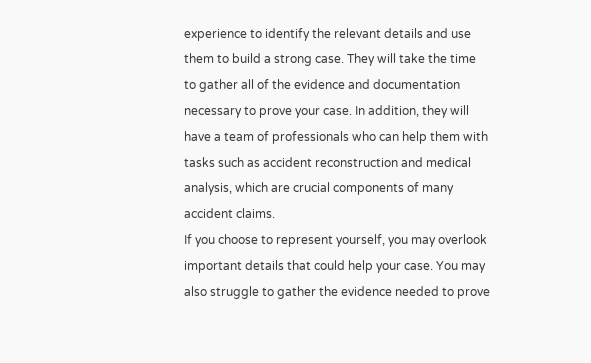experience to identify the relevant details and use them to build a strong case. They will take the time to gather all of the evidence and documentation necessary to prove your case. In addition, they will have a team of professionals who can help them with tasks such as accident reconstruction and medical analysis, which are crucial components of many accident claims.
If you choose to represent yourself, you may overlook important details that could help your case. You may also struggle to gather the evidence needed to prove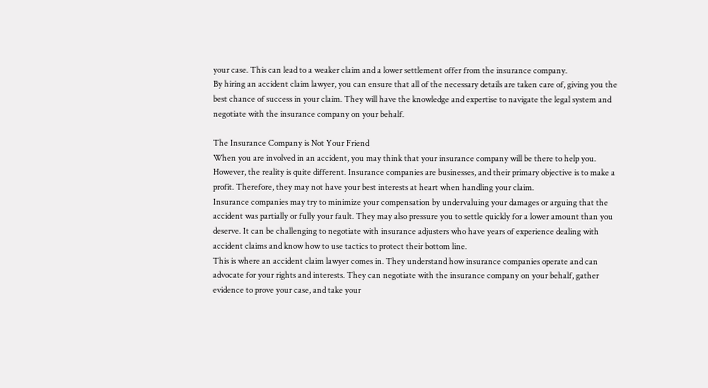your case. This can lead to a weaker claim and a lower settlement offer from the insurance company.
By hiring an accident claim lawyer, you can ensure that all of the necessary details are taken care of, giving you the best chance of success in your claim. They will have the knowledge and expertise to navigate the legal system and negotiate with the insurance company on your behalf.

The Insurance Company is Not Your Friend
When you are involved in an accident, you may think that your insurance company will be there to help you. However, the reality is quite different. Insurance companies are businesses, and their primary objective is to make a profit. Therefore, they may not have your best interests at heart when handling your claim.
Insurance companies may try to minimize your compensation by undervaluing your damages or arguing that the accident was partially or fully your fault. They may also pressure you to settle quickly for a lower amount than you deserve. It can be challenging to negotiate with insurance adjusters who have years of experience dealing with accident claims and know how to use tactics to protect their bottom line.
This is where an accident claim lawyer comes in. They understand how insurance companies operate and can advocate for your rights and interests. They can negotiate with the insurance company on your behalf, gather evidence to prove your case, and take your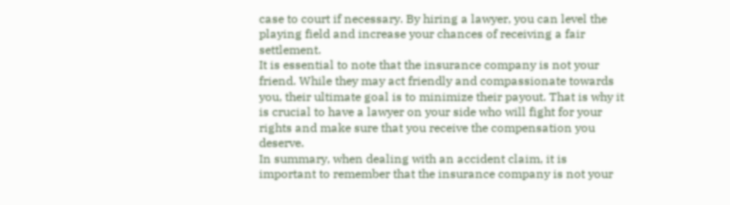case to court if necessary. By hiring a lawyer, you can level the playing field and increase your chances of receiving a fair settlement.
It is essential to note that the insurance company is not your friend. While they may act friendly and compassionate towards you, their ultimate goal is to minimize their payout. That is why it is crucial to have a lawyer on your side who will fight for your rights and make sure that you receive the compensation you deserve.
In summary, when dealing with an accident claim, it is important to remember that the insurance company is not your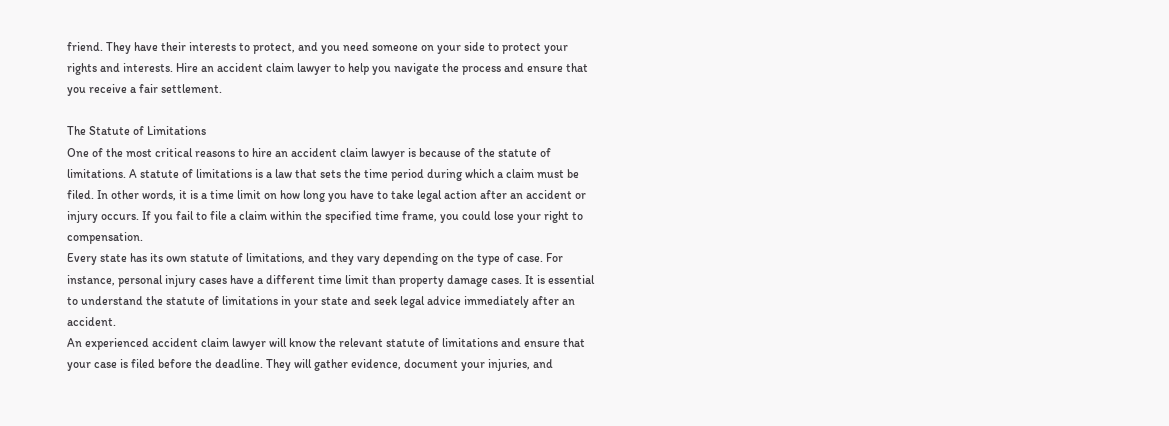friend. They have their interests to protect, and you need someone on your side to protect your rights and interests. Hire an accident claim lawyer to help you navigate the process and ensure that you receive a fair settlement.

The Statute of Limitations
One of the most critical reasons to hire an accident claim lawyer is because of the statute of limitations. A statute of limitations is a law that sets the time period during which a claim must be filed. In other words, it is a time limit on how long you have to take legal action after an accident or injury occurs. If you fail to file a claim within the specified time frame, you could lose your right to compensation.
Every state has its own statute of limitations, and they vary depending on the type of case. For instance, personal injury cases have a different time limit than property damage cases. It is essential to understand the statute of limitations in your state and seek legal advice immediately after an accident.
An experienced accident claim lawyer will know the relevant statute of limitations and ensure that your case is filed before the deadline. They will gather evidence, document your injuries, and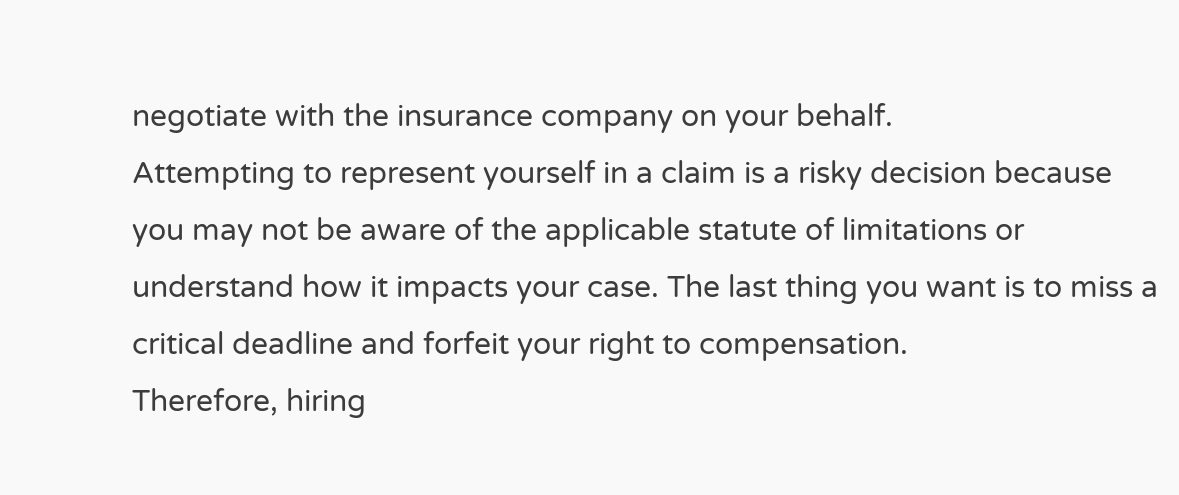negotiate with the insurance company on your behalf.
Attempting to represent yourself in a claim is a risky decision because you may not be aware of the applicable statute of limitations or understand how it impacts your case. The last thing you want is to miss a critical deadline and forfeit your right to compensation.
Therefore, hiring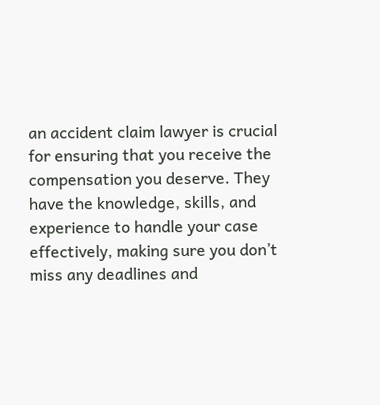an accident claim lawyer is crucial for ensuring that you receive the compensation you deserve. They have the knowledge, skills, and experience to handle your case effectively, making sure you don’t miss any deadlines and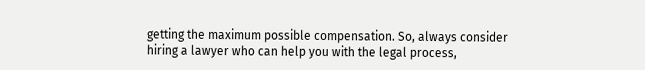getting the maximum possible compensation. So, always consider hiring a lawyer who can help you with the legal process,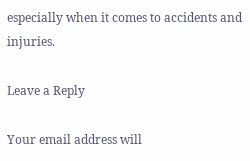especially when it comes to accidents and injuries.

Leave a Reply

Your email address will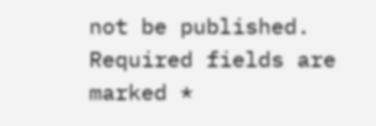not be published. Required fields are marked *